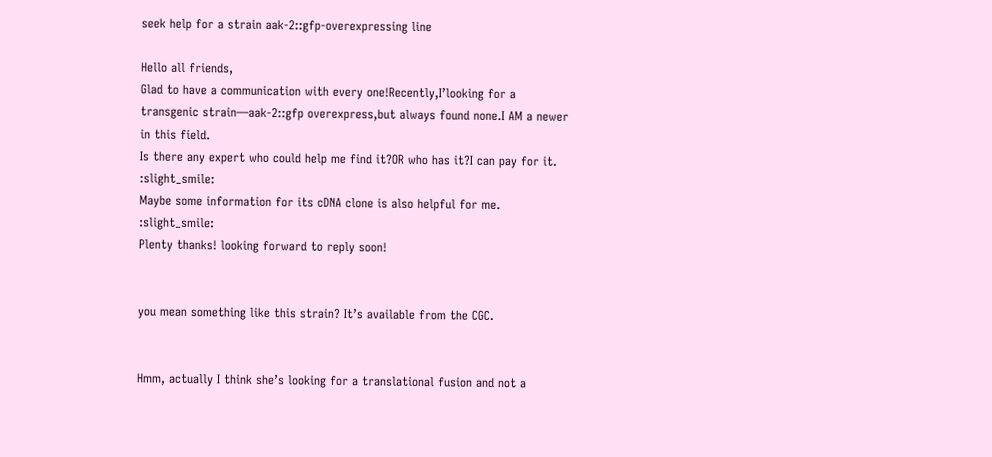seek help for a strain aak-2::gfp-overexpressing line

Hello all friends,
Glad to have a communication with every one!Recently,I’looking for a transgenic strain—aak-2::gfp overexpress,but always found none.I AM a newer in this field.
Is there any expert who could help me find it?OR who has it?I can pay for it. :slight_smile:
Maybe some information for its cDNA clone is also helpful for me. :slight_smile:
Plenty thanks! looking forward to reply soon!


you mean something like this strain? It’s available from the CGC.


Hmm, actually I think she’s looking for a translational fusion and not a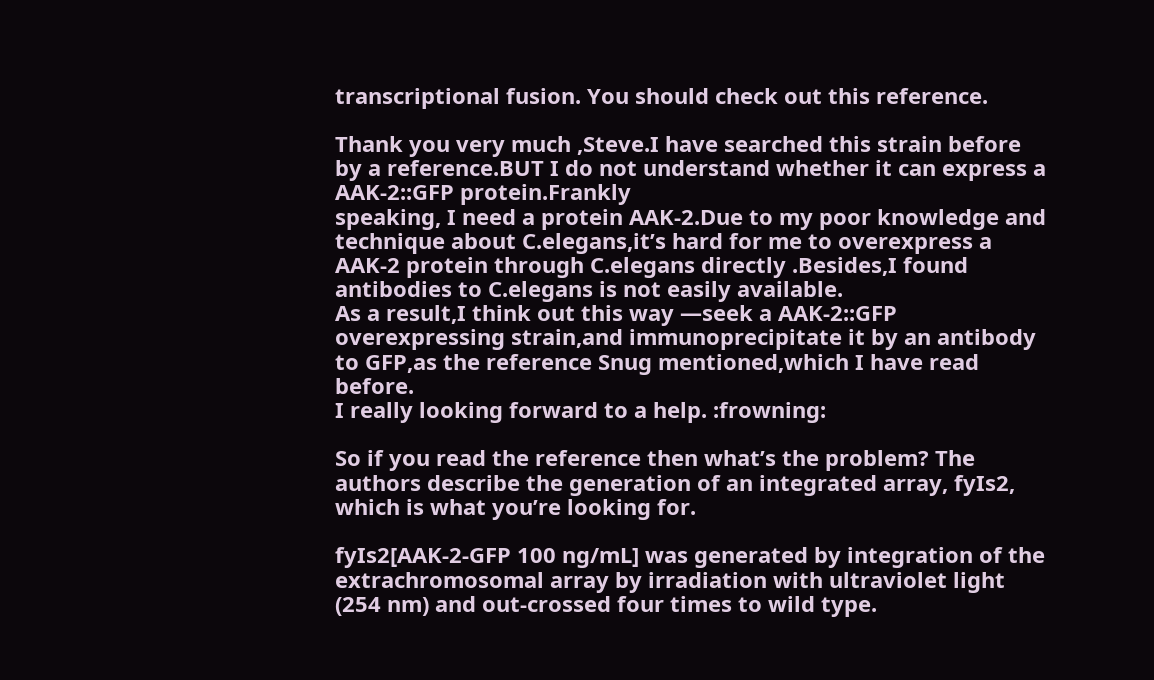transcriptional fusion. You should check out this reference.

Thank you very much ,Steve.I have searched this strain before by a reference.BUT I do not understand whether it can express a AAK-2::GFP protein.Frankly
speaking, I need a protein AAK-2.Due to my poor knowledge and technique about C.elegans,it’s hard for me to overexpress a AAK-2 protein through C.elegans directly .Besides,I found antibodies to C.elegans is not easily available.
As a result,I think out this way —seek a AAK-2::GFP overexpressing strain,and immunoprecipitate it by an antibody to GFP,as the reference Snug mentioned,which I have read before.
I really looking forward to a help. :frowning:

So if you read the reference then what’s the problem? The authors describe the generation of an integrated array, fyIs2, which is what you’re looking for.

fyIs2[AAK-2-GFP 100 ng/mL] was generated by integration of the extrachromosomal array by irradiation with ultraviolet light (254 nm) and out-crossed four times to wild type.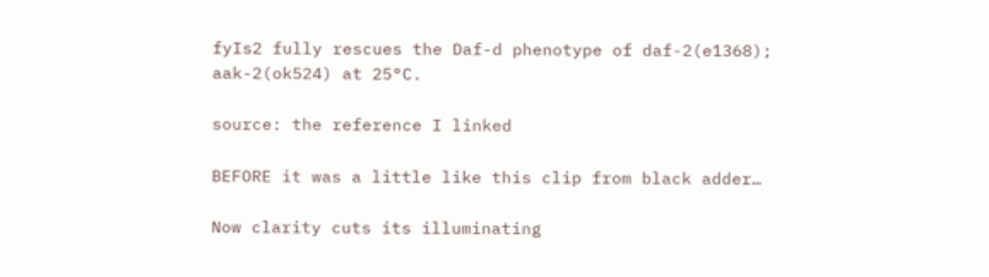fyIs2 fully rescues the Daf-d phenotype of daf-2(e1368); aak-2(ok524) at 25°C.

source: the reference I linked

BEFORE it was a little like this clip from black adder…

Now clarity cuts its illuminating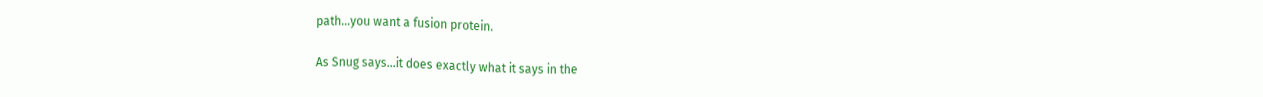path…you want a fusion protein.

As Snug says…it does exactly what it says in the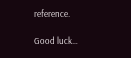reference.

Good luck…